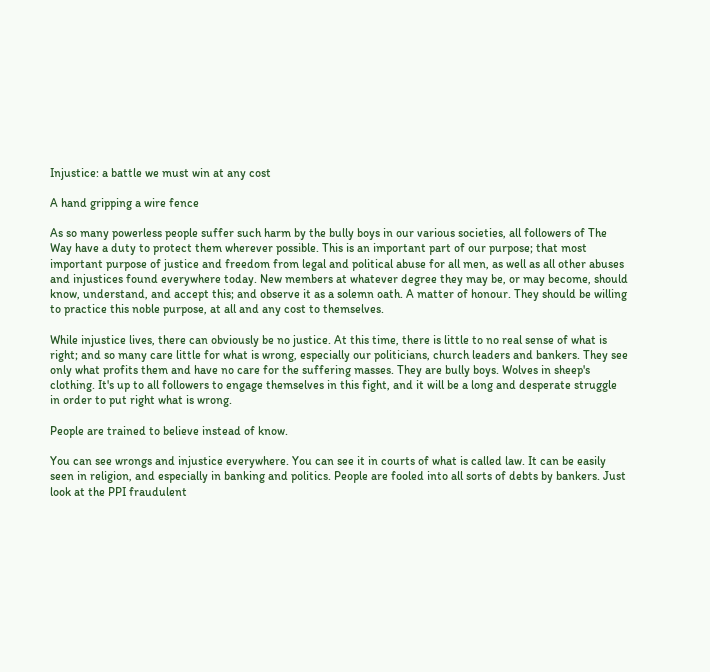Injustice: a battle we must win at any cost

A hand gripping a wire fence

As so many powerless people suffer such harm by the bully boys in our various societies, all followers of The Way have a duty to protect them wherever possible. This is an important part of our purpose; that most important purpose of justice and freedom from legal and political abuse for all men, as well as all other abuses and injustices found everywhere today. New members at whatever degree they may be, or may become, should know, understand, and accept this; and observe it as a solemn oath. A matter of honour. They should be willing to practice this noble purpose, at all and any cost to themselves.

While injustice lives, there can obviously be no justice. At this time, there is little to no real sense of what is right; and so many care little for what is wrong, especially our politicians, church leaders and bankers. They see only what profits them and have no care for the suffering masses. They are bully boys. Wolves in sheep's clothing. It's up to all followers to engage themselves in this fight, and it will be a long and desperate struggle in order to put right what is wrong.

People are trained to believe instead of know.

You can see wrongs and injustice everywhere. You can see it in courts of what is called law. It can be easily seen in religion, and especially in banking and politics. People are fooled into all sorts of debts by bankers. Just look at the PPI fraudulent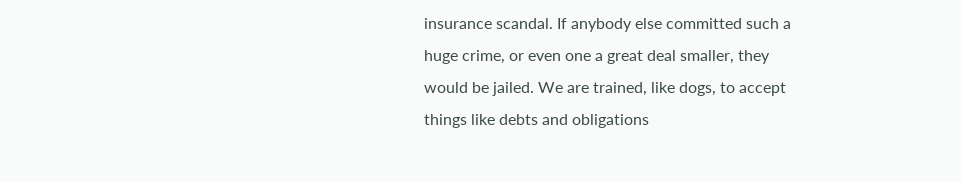insurance scandal. If anybody else committed such a huge crime, or even one a great deal smaller, they would be jailed. We are trained, like dogs, to accept things like debts and obligations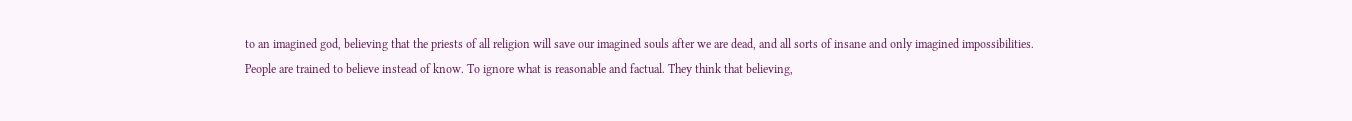to an imagined god, believing that the priests of all religion will save our imagined souls after we are dead, and all sorts of insane and only imagined impossibilities. People are trained to believe instead of know. To ignore what is reasonable and factual. They think that believing,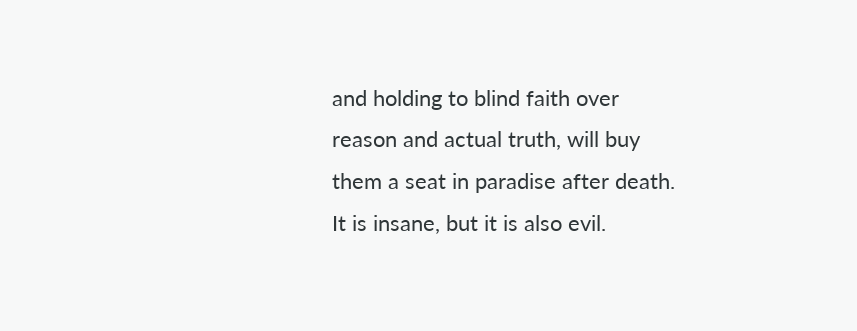and holding to blind faith over reason and actual truth, will buy them a seat in paradise after death. It is insane, but it is also evil.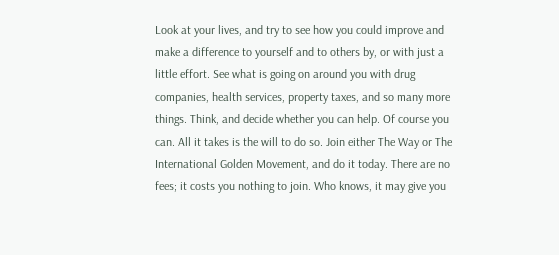Look at your lives, and try to see how you could improve and make a difference to yourself and to others by, or with just a little effort. See what is going on around you with drug companies, health services, property taxes, and so many more things. Think, and decide whether you can help. Of course you can. All it takes is the will to do so. Join either The Way or The International Golden Movement, and do it today. There are no fees; it costs you nothing to join. Who knows, it may give you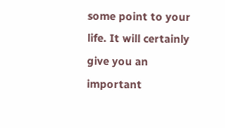some point to your life. It will certainly give you an important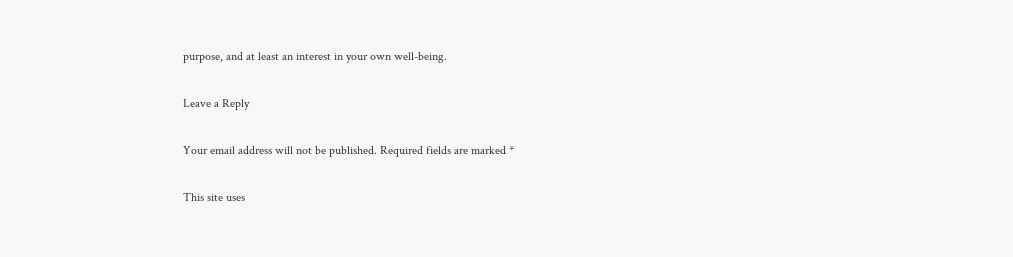purpose, and at least an interest in your own well-being.

Leave a Reply

Your email address will not be published. Required fields are marked *

This site uses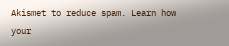Akismet to reduce spam. Learn how your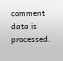comment data is processed.